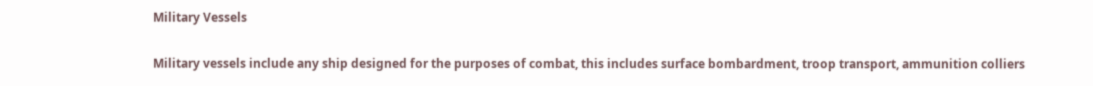Military Vessels

Military vessels include any ship designed for the purposes of combat, this includes surface bombardment, troop transport, ammunition colliers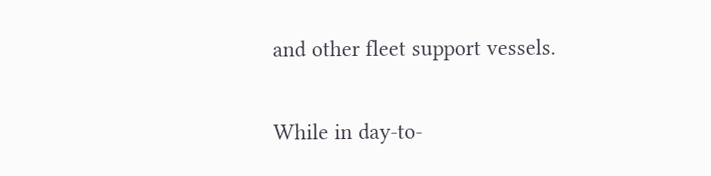and other fleet support vessels.

While in day-to-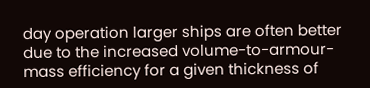day operation larger ships are often better due to the increased volume-to-armour-mass efficiency for a given thickness of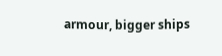armour, bigger ships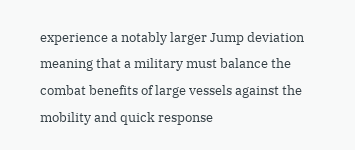experience a notably larger Jump deviation meaning that a military must balance the combat benefits of large vessels against the mobility and quick response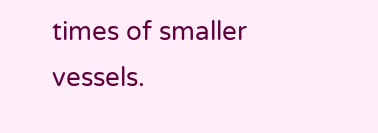times of smaller vessels.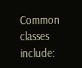Common classes include: